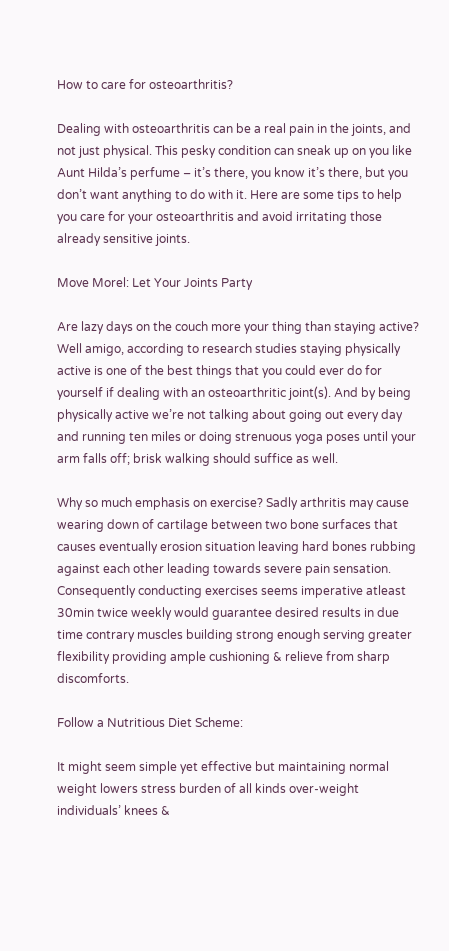How to care for osteoarthritis?

Dealing with osteoarthritis can be a real pain in the joints, and not just physical. This pesky condition can sneak up on you like Aunt Hilda’s perfume – it’s there, you know it’s there, but you don’t want anything to do with it. Here are some tips to help you care for your osteoarthritis and avoid irritating those already sensitive joints.

Move Morel: Let Your Joints Party

Are lazy days on the couch more your thing than staying active? Well amigo, according to research studies staying physically active is one of the best things that you could ever do for yourself if dealing with an osteoarthritic joint(s). And by being physically active we’re not talking about going out every day and running ten miles or doing strenuous yoga poses until your arm falls off; brisk walking should suffice as well.

Why so much emphasis on exercise? Sadly arthritis may cause wearing down of cartilage between two bone surfaces that causes eventually erosion situation leaving hard bones rubbing against each other leading towards severe pain sensation. Consequently conducting exercises seems imperative atleast 30min twice weekly would guarantee desired results in due time contrary muscles building strong enough serving greater flexibility providing ample cushioning & relieve from sharp discomforts.

Follow a Nutritious Diet Scheme:

It might seem simple yet effective but maintaining normal weight lowers stress burden of all kinds over-weight individuals’ knees &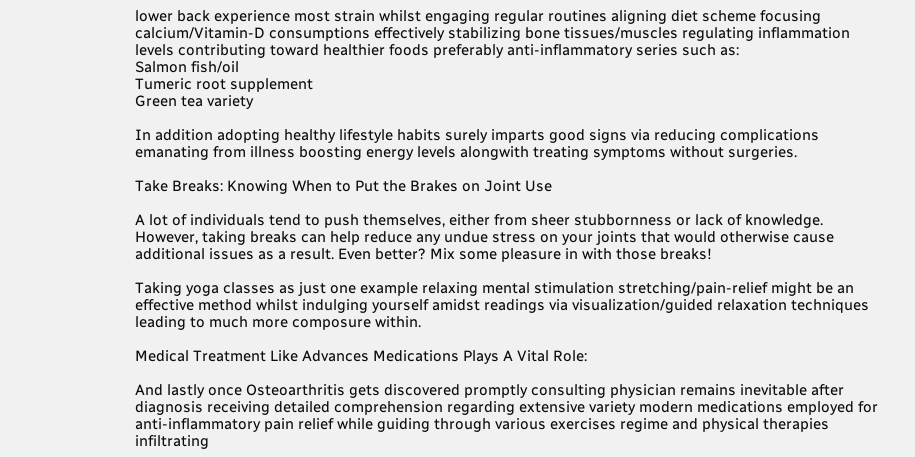lower back experience most strain whilst engaging regular routines aligning diet scheme focusing calcium/Vitamin-D consumptions effectively stabilizing bone tissues/muscles regulating inflammation levels contributing toward healthier foods preferably anti-inflammatory series such as:
Salmon fish/oil
Tumeric root supplement
Green tea variety

In addition adopting healthy lifestyle habits surely imparts good signs via reducing complications emanating from illness boosting energy levels alongwith treating symptoms without surgeries.

Take Breaks: Knowing When to Put the Brakes on Joint Use

A lot of individuals tend to push themselves, either from sheer stubbornness or lack of knowledge. However, taking breaks can help reduce any undue stress on your joints that would otherwise cause additional issues as a result. Even better? Mix some pleasure in with those breaks!

Taking yoga classes as just one example relaxing mental stimulation stretching/pain-relief might be an effective method whilst indulging yourself amidst readings via visualization/guided relaxation techniques leading to much more composure within.

Medical Treatment Like Advances Medications Plays A Vital Role:

And lastly once Osteoarthritis gets discovered promptly consulting physician remains inevitable after diagnosis receiving detailed comprehension regarding extensive variety modern medications employed for anti-inflammatory pain relief while guiding through various exercises regime and physical therapies infiltrating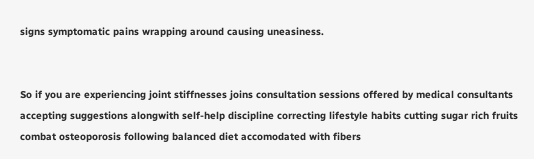signs symptomatic pains wrapping around causing uneasiness.


So if you are experiencing joint stiffnesses joins consultation sessions offered by medical consultants accepting suggestions alongwith self-help discipline correcting lifestyle habits cutting sugar rich fruits combat osteoporosis following balanced diet accomodated with fibers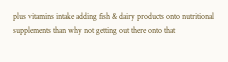plus vitamins intake adding fish & dairy products onto nutritional supplements than why not getting out there onto that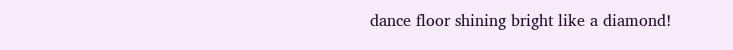dance floor shining bright like a diamond!